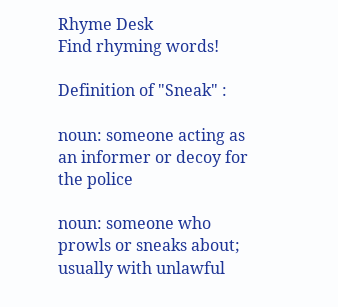Rhyme Desk
Find rhyming words!

Definition of "Sneak" :

noun: someone acting as an informer or decoy for the police

noun: someone who prowls or sneaks about; usually with unlawful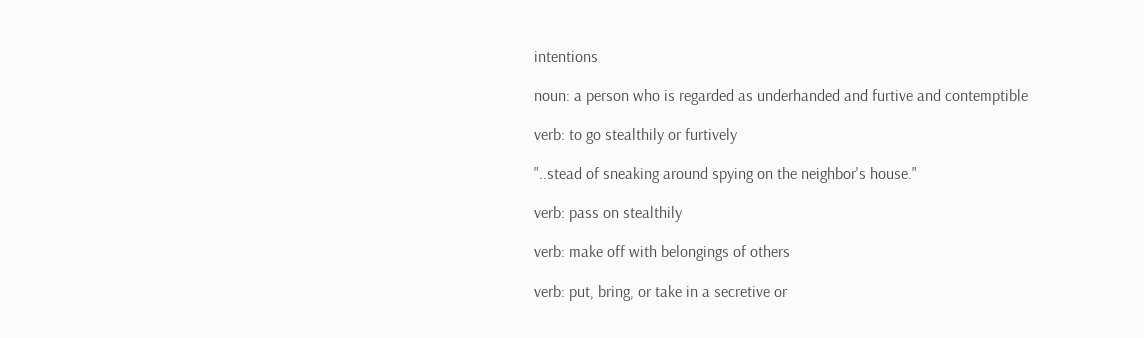intentions

noun: a person who is regarded as underhanded and furtive and contemptible

verb: to go stealthily or furtively

"..stead of sneaking around spying on the neighbor's house."

verb: pass on stealthily

verb: make off with belongings of others

verb: put, bring, or take in a secretive or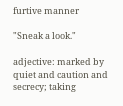furtive manner

"Sneak a look."

adjective: marked by quiet and caution and secrecy; taking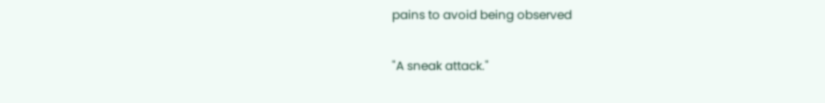pains to avoid being observed

"A sneak attack."